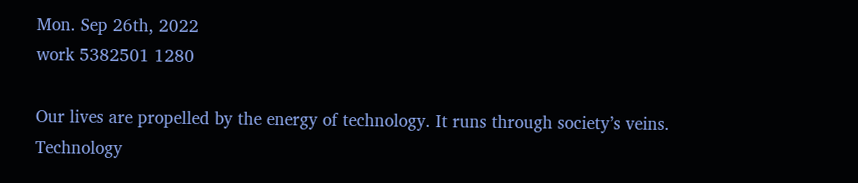Mon. Sep 26th, 2022
work 5382501 1280

Our lives are propelled by the energy of technology. It runs through society’s veins. Technology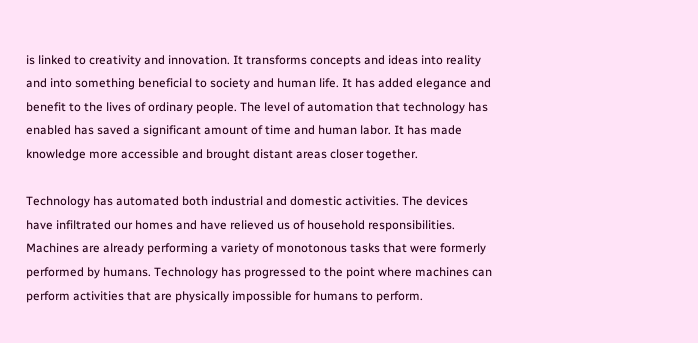is linked to creativity and innovation. It transforms concepts and ideas into reality and into something beneficial to society and human life. It has added elegance and benefit to the lives of ordinary people. The level of automation that technology has enabled has saved a significant amount of time and human labor. It has made knowledge more accessible and brought distant areas closer together.

Technology has automated both industrial and domestic activities. The devices have infiltrated our homes and have relieved us of household responsibilities. Machines are already performing a variety of monotonous tasks that were formerly performed by humans. Technology has progressed to the point where machines can perform activities that are physically impossible for humans to perform.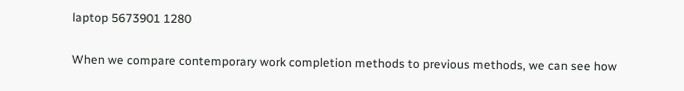laptop 5673901 1280

When we compare contemporary work completion methods to previous methods, we can see how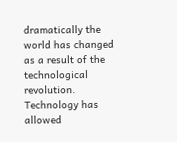dramatically the world has changed as a result of the technological revolution. Technology has allowed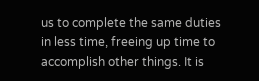us to complete the same duties in less time, freeing up time to accomplish other things. It is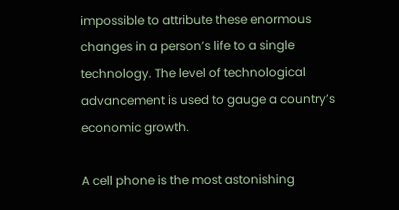impossible to attribute these enormous changes in a person’s life to a single technology. The level of technological advancement is used to gauge a country’s economic growth.

A cell phone is the most astonishing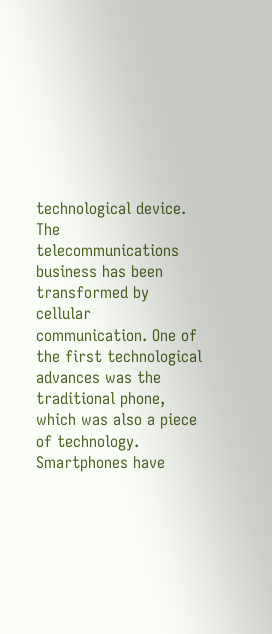technological device. The telecommunications business has been transformed by cellular communication. One of the first technological advances was the traditional phone, which was also a piece of technology. Smartphones have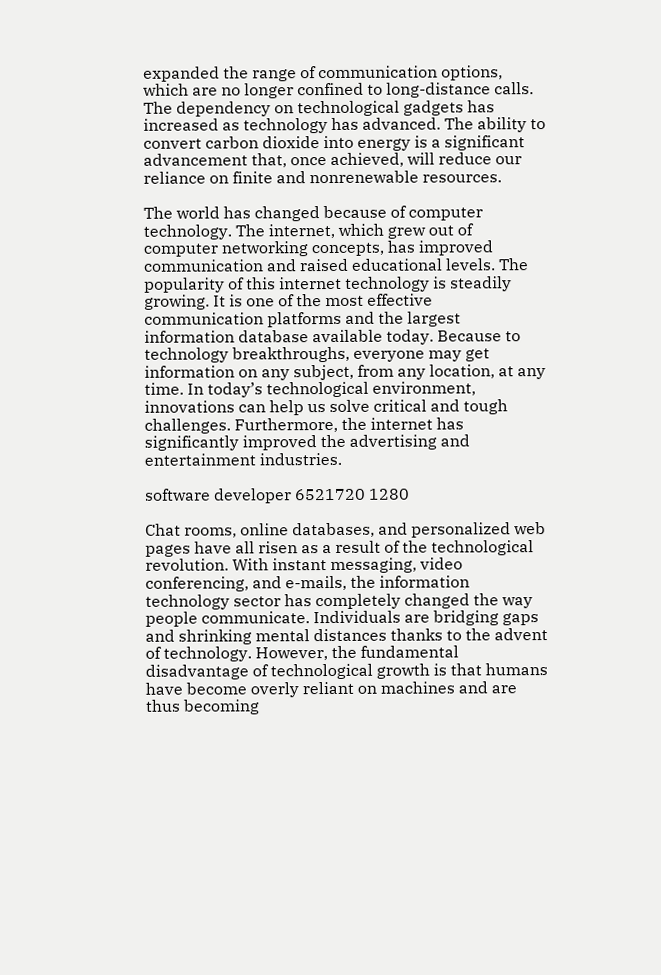expanded the range of communication options, which are no longer confined to long-distance calls. The dependency on technological gadgets has increased as technology has advanced. The ability to convert carbon dioxide into energy is a significant advancement that, once achieved, will reduce our reliance on finite and nonrenewable resources.

The world has changed because of computer technology. The internet, which grew out of computer networking concepts, has improved communication and raised educational levels. The popularity of this internet technology is steadily growing. It is one of the most effective communication platforms and the largest information database available today. Because to technology breakthroughs, everyone may get information on any subject, from any location, at any time. In today’s technological environment, innovations can help us solve critical and tough challenges. Furthermore, the internet has significantly improved the advertising and entertainment industries.

software developer 6521720 1280

Chat rooms, online databases, and personalized web pages have all risen as a result of the technological revolution. With instant messaging, video conferencing, and e-mails, the information technology sector has completely changed the way people communicate. Individuals are bridging gaps and shrinking mental distances thanks to the advent of technology. However, the fundamental disadvantage of technological growth is that humans have become overly reliant on machines and are thus becoming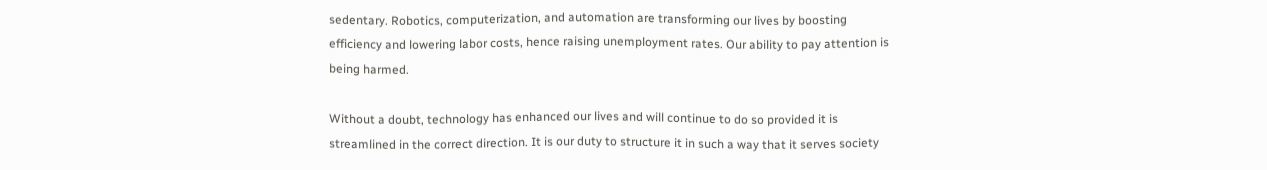sedentary. Robotics, computerization, and automation are transforming our lives by boosting efficiency and lowering labor costs, hence raising unemployment rates. Our ability to pay attention is being harmed.

Without a doubt, technology has enhanced our lives and will continue to do so provided it is streamlined in the correct direction. It is our duty to structure it in such a way that it serves society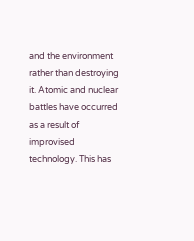and the environment rather than destroying it. Atomic and nuclear battles have occurred as a result of improvised technology. This has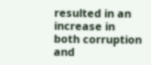resulted in an increase in both corruption and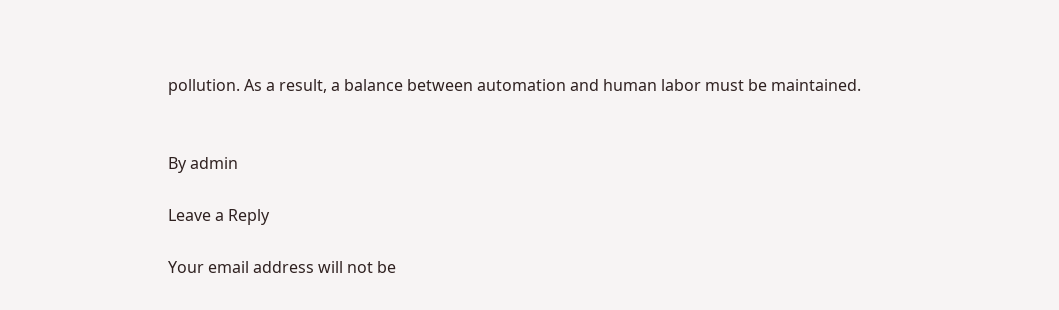pollution. As a result, a balance between automation and human labor must be maintained.


By admin

Leave a Reply

Your email address will not be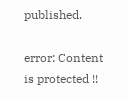published.

error: Content is protected !!